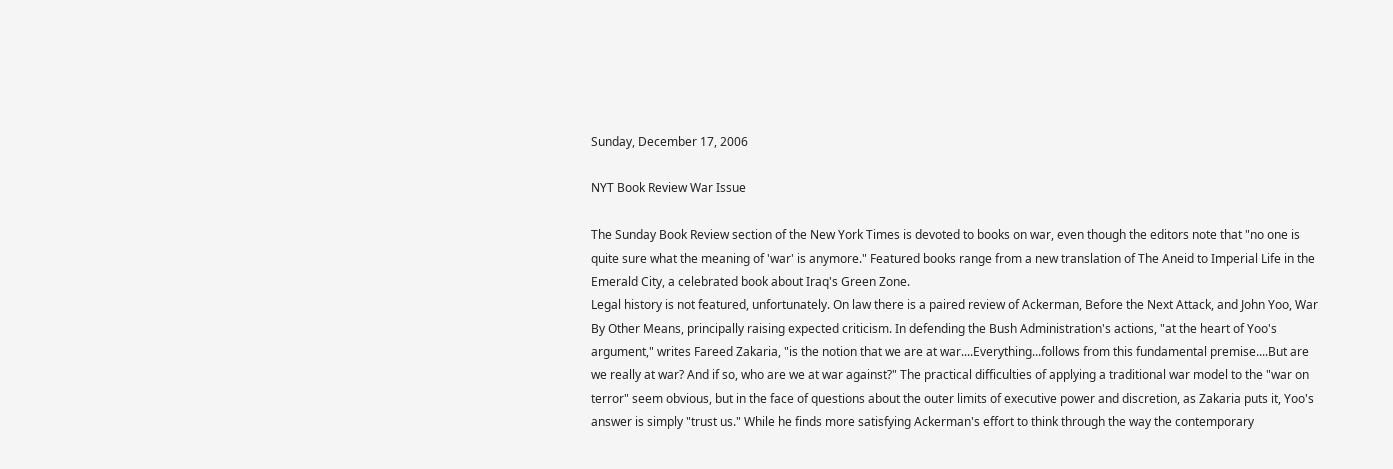Sunday, December 17, 2006

NYT Book Review War Issue

The Sunday Book Review section of the New York Times is devoted to books on war, even though the editors note that "no one is quite sure what the meaning of 'war' is anymore." Featured books range from a new translation of The Aneid to Imperial Life in the Emerald City, a celebrated book about Iraq's Green Zone.
Legal history is not featured, unfortunately. On law there is a paired review of Ackerman, Before the Next Attack, and John Yoo, War By Other Means, principally raising expected criticism. In defending the Bush Administration's actions, "at the heart of Yoo's argument," writes Fareed Zakaria, "is the notion that we are at war....Everything...follows from this fundamental premise....But are we really at war? And if so, who are we at war against?" The practical difficulties of applying a traditional war model to the "war on terror" seem obvious, but in the face of questions about the outer limits of executive power and discretion, as Zakaria puts it, Yoo's answer is simply "trust us." While he finds more satisfying Ackerman's effort to think through the way the contemporary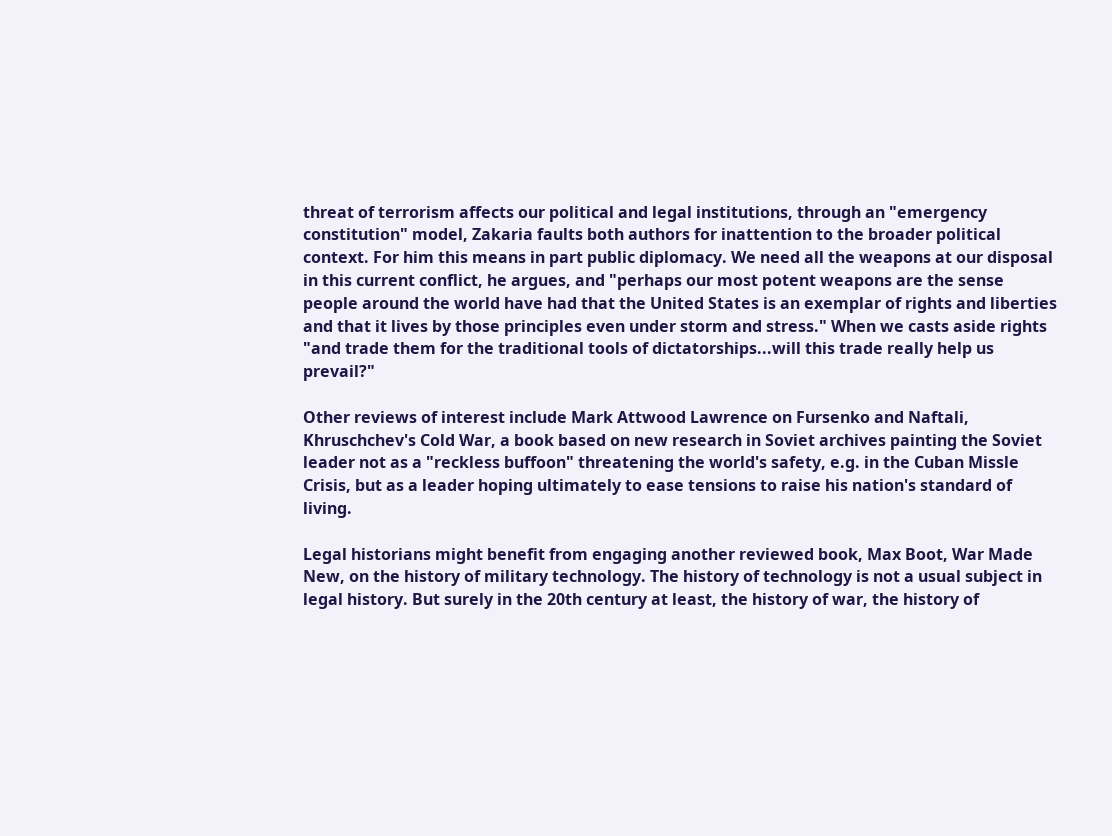threat of terrorism affects our political and legal institutions, through an "emergency constitution" model, Zakaria faults both authors for inattention to the broader political context. For him this means in part public diplomacy. We need all the weapons at our disposal in this current conflict, he argues, and "perhaps our most potent weapons are the sense people around the world have had that the United States is an exemplar of rights and liberties and that it lives by those principles even under storm and stress." When we casts aside rights "and trade them for the traditional tools of dictatorships...will this trade really help us prevail?"

Other reviews of interest include Mark Attwood Lawrence on Fursenko and Naftali, Khruschchev's Cold War, a book based on new research in Soviet archives painting the Soviet leader not as a "reckless buffoon" threatening the world's safety, e.g. in the Cuban Missle Crisis, but as a leader hoping ultimately to ease tensions to raise his nation's standard of living.

Legal historians might benefit from engaging another reviewed book, Max Boot, War Made New, on the history of military technology. The history of technology is not a usual subject in legal history. But surely in the 20th century at least, the history of war, the history of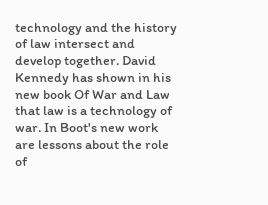technology and the history of law intersect and develop together. David Kennedy has shown in his new book Of War and Law that law is a technology of war. In Boot's new work are lessons about the role of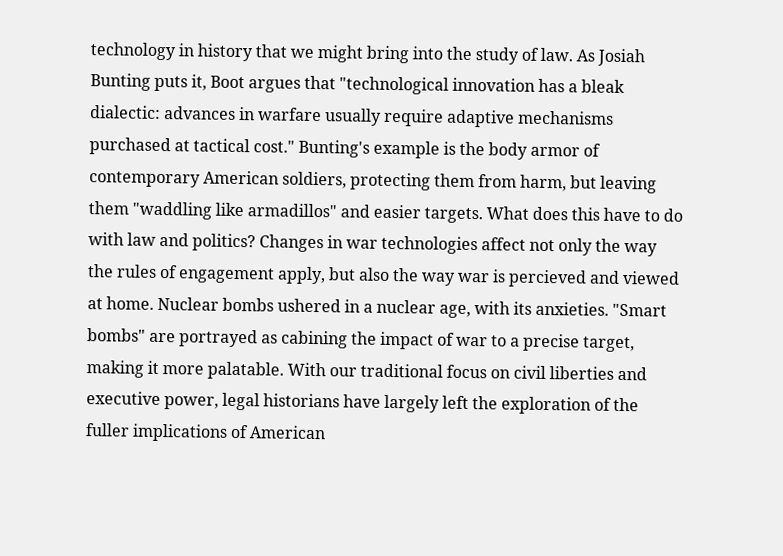technology in history that we might bring into the study of law. As Josiah Bunting puts it, Boot argues that "technological innovation has a bleak dialectic: advances in warfare usually require adaptive mechanisms purchased at tactical cost." Bunting's example is the body armor of contemporary American soldiers, protecting them from harm, but leaving them "waddling like armadillos" and easier targets. What does this have to do with law and politics? Changes in war technologies affect not only the way the rules of engagement apply, but also the way war is percieved and viewed at home. Nuclear bombs ushered in a nuclear age, with its anxieties. "Smart bombs" are portrayed as cabining the impact of war to a precise target, making it more palatable. With our traditional focus on civil liberties and executive power, legal historians have largely left the exploration of the fuller implications of American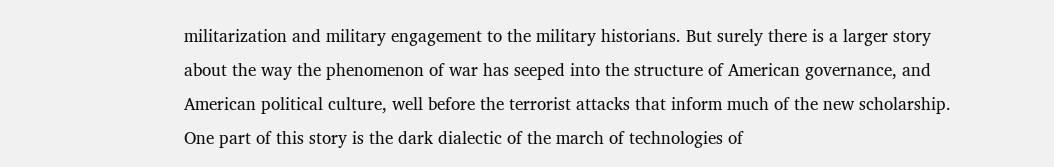militarization and military engagement to the military historians. But surely there is a larger story about the way the phenomenon of war has seeped into the structure of American governance, and American political culture, well before the terrorist attacks that inform much of the new scholarship. One part of this story is the dark dialectic of the march of technologies of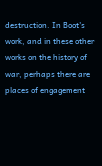destruction. In Boot's work, and in these other works on the history of war, perhaps there are places of engagement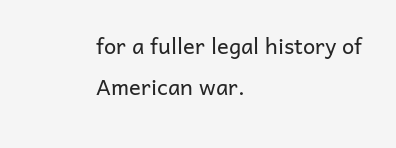for a fuller legal history of American war.